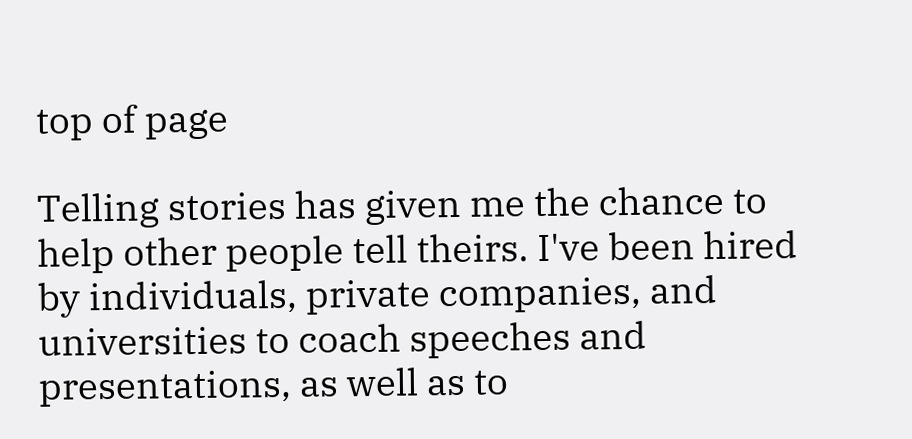top of page

Telling stories has given me the chance to help other people tell theirs. I've been hired by individuals, private companies, and universities to coach speeches and presentations, as well as to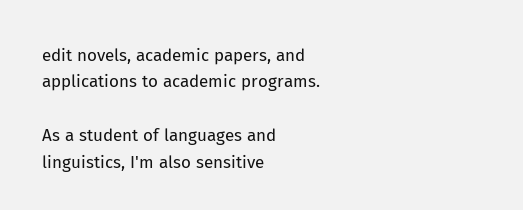edit novels, academic papers, and applications to academic programs.

As a student of languages and linguistics, I'm also sensitive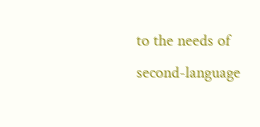to the needs of second-language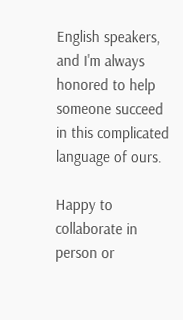English speakers, and I'm always honored to help someone succeed in this complicated language of ours.

Happy to collaborate in person or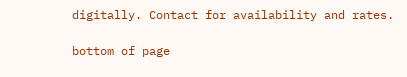digitally. Contact for availability and rates.

bottom of page